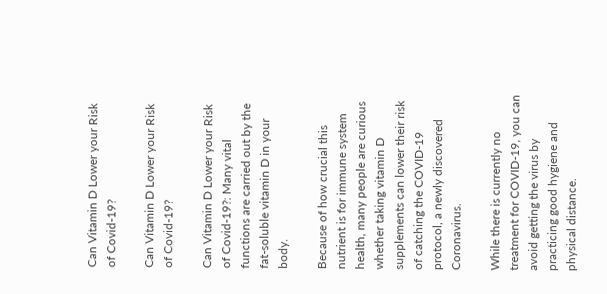Can Vitamin D Lower your Risk of Covid-19?

Can Vitamin D Lower your Risk of Covid-19?

Can Vitamin D Lower your Risk of Covid-19?: Many vital functions are carried out by the fat-soluble vitamin D in your body.

Because of how crucial this nutrient is for immune system health, many people are curious whether taking vitamin D supplements can lower their risk of catching the COVID-19 protocol, a newly discovered Coronavirus.

While there is currently no treatment for COVID-19, you can avoid getting the virus by practicing good hygiene and physical distance.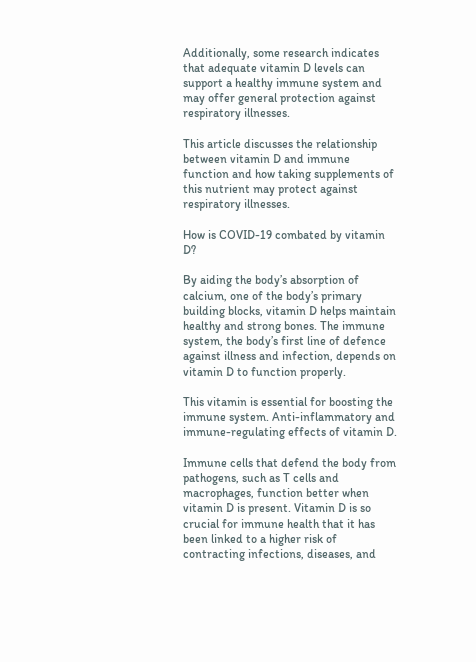Additionally, some research indicates that adequate vitamin D levels can support a healthy immune system and may offer general protection against respiratory illnesses.

This article discusses the relationship between vitamin D and immune function and how taking supplements of this nutrient may protect against respiratory illnesses.

How is COVID-19 combated by vitamin D?

By aiding the body’s absorption of calcium, one of the body’s primary building blocks, vitamin D helps maintain healthy and strong bones. The immune system, the body’s first line of defence against illness and infection, depends on vitamin D to function properly.

This vitamin is essential for boosting the immune system. Anti-inflammatory and immune-regulating effects of vitamin D.

Immune cells that defend the body from pathogens, such as T cells and macrophages, function better when vitamin D is present. Vitamin D is so crucial for immune health that it has been linked to a higher risk of contracting infections, diseases, and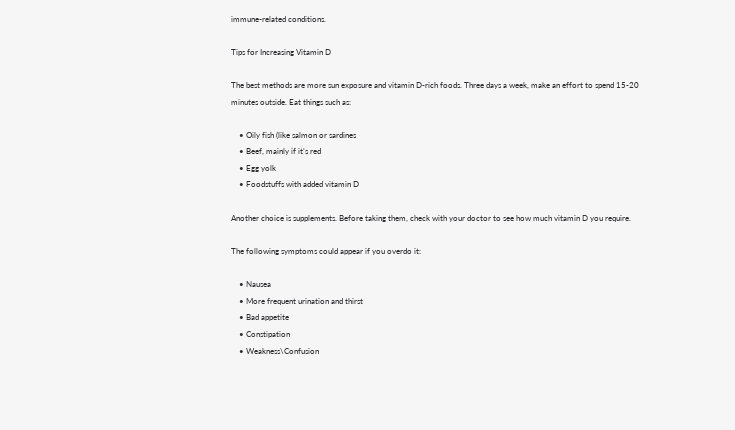immune-related conditions.

Tips for Increasing Vitamin D

The best methods are more sun exposure and vitamin D-rich foods. Three days a week, make an effort to spend 15-20 minutes outside. Eat things such as:

    • Oily fish (like salmon or sardines
    • Beef, mainly if it’s red
    • Egg yolk
    • Foodstuffs with added vitamin D

Another choice is supplements. Before taking them, check with your doctor to see how much vitamin D you require.

The following symptoms could appear if you overdo it:

    • Nausea
    • More frequent urination and thirst
    • Bad appetite
    • Constipation
    • Weakness\Confusion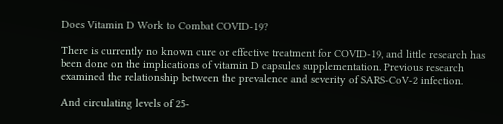Does Vitamin D Work to Combat COVID-19?

There is currently no known cure or effective treatment for COVID-19, and little research has been done on the implications of vitamin D capsules supplementation. Previous research examined the relationship between the prevalence and severity of SARS-CoV-2 infection.

And circulating levels of 25-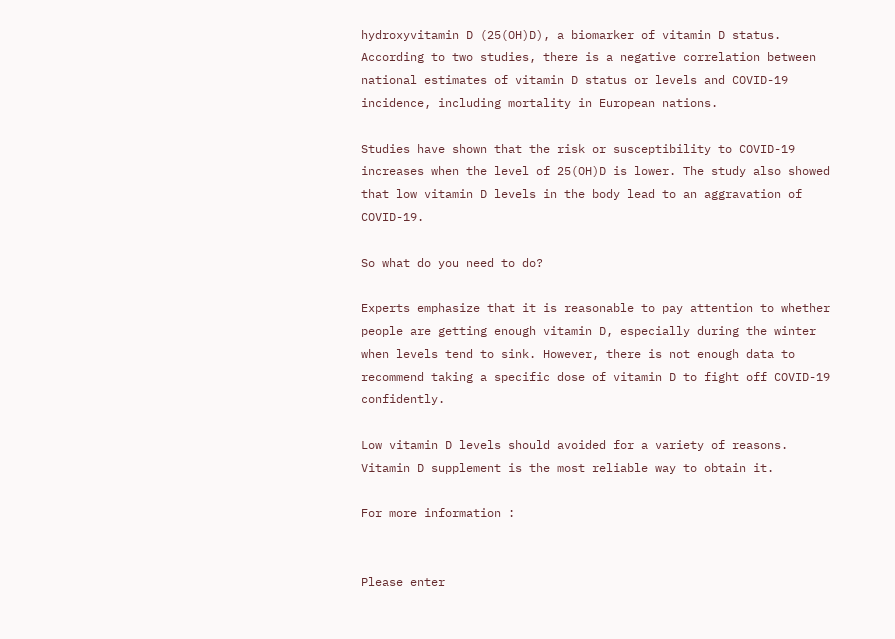hydroxyvitamin D (25(OH)D), a biomarker of vitamin D status. According to two studies, there is a negative correlation between national estimates of vitamin D status or levels and COVID-19 incidence, including mortality in European nations.

Studies have shown that the risk or susceptibility to COVID-19 increases when the level of 25(OH)D is lower. The study also showed that low vitamin D levels in the body lead to an aggravation of COVID-19.

So what do you need to do?

Experts emphasize that it is reasonable to pay attention to whether people are getting enough vitamin D, especially during the winter when levels tend to sink. However, there is not enough data to recommend taking a specific dose of vitamin D to fight off COVID-19 confidently.

Low vitamin D levels should avoided for a variety of reasons. Vitamin D supplement is the most reliable way to obtain it.

For more information :


Please enter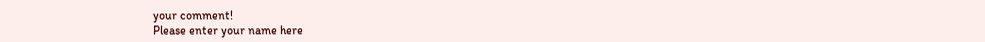your comment!
Please enter your name here